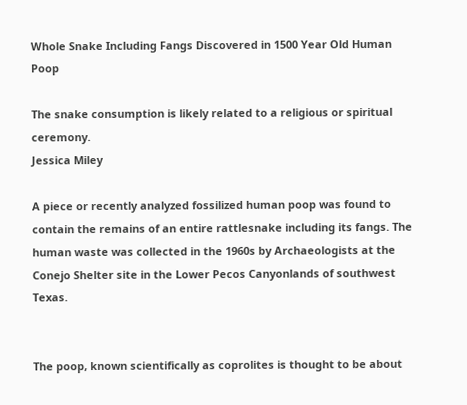Whole Snake Including Fangs Discovered in 1500 Year Old Human Poop

The snake consumption is likely related to a religious or spiritual ceremony.
Jessica Miley

A piece or recently analyzed fossilized human poop was found to contain the remains of an entire rattlesnake including its fangs. The human waste was collected in the 1960s by Archaeologists at the Conejo Shelter site in the Lower Pecos Canyonlands of southwest Texas.


The poop, known scientifically as coprolites is thought to be about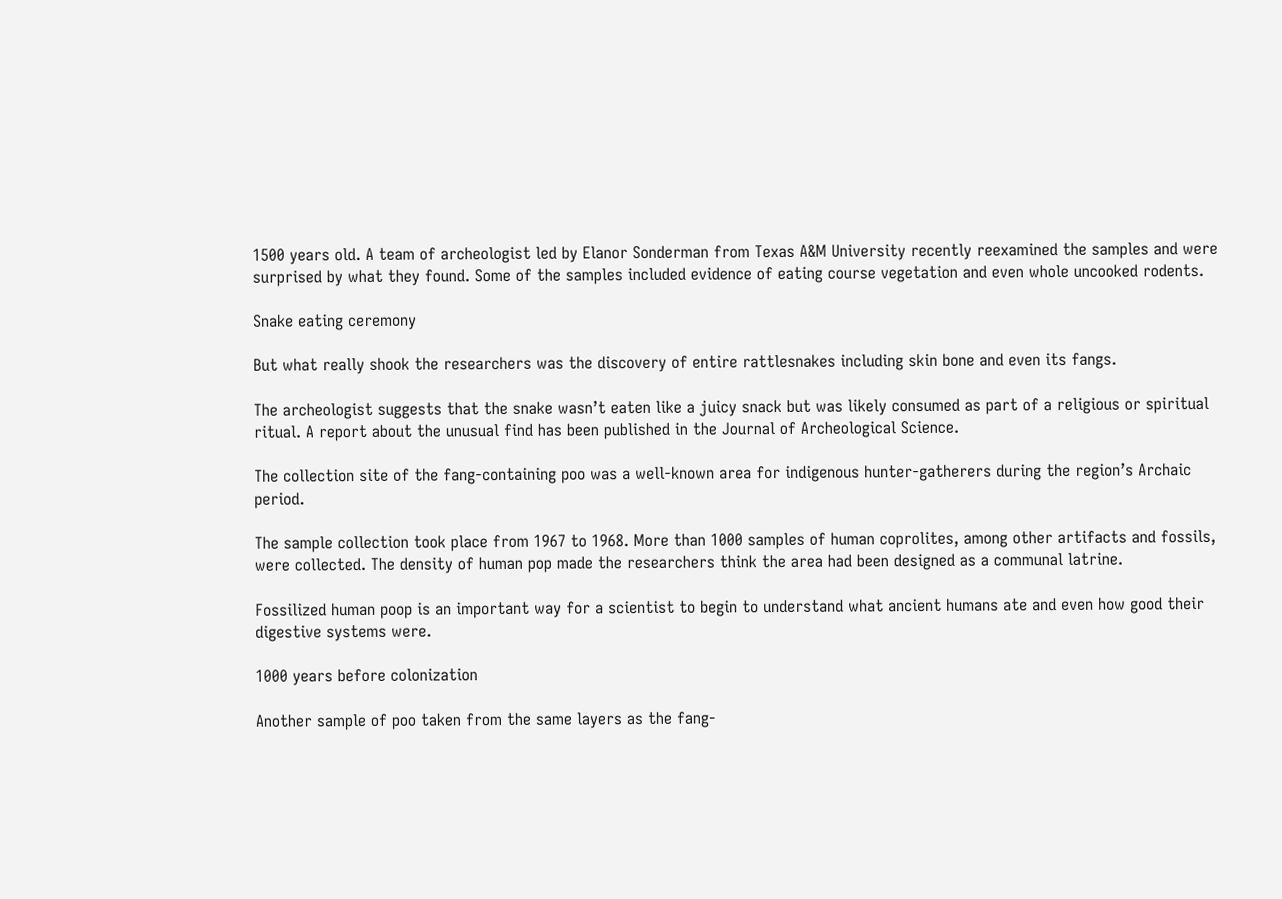1500 years old. A team of archeologist led by Elanor Sonderman from Texas A&M University recently reexamined the samples and were surprised by what they found. Some of the samples included evidence of eating course vegetation and even whole uncooked rodents.

Snake eating ceremony

But what really shook the researchers was the discovery of entire rattlesnakes including skin bone and even its fangs.

The archeologist suggests that the snake wasn’t eaten like a juicy snack but was likely consumed as part of a religious or spiritual ritual. A report about the unusual find has been published in the Journal of Archeological Science.

The collection site of the fang-containing poo was a well-known area for indigenous hunter-gatherers during the region’s Archaic period.

The sample collection took place from 1967 to 1968. More than 1000 samples of human coprolites, among other artifacts and fossils, were collected. The density of human pop made the researchers think the area had been designed as a communal latrine.

Fossilized human poop is an important way for a scientist to begin to understand what ancient humans ate and even how good their digestive systems were.

1000 years before colonization

Another sample of poo taken from the same layers as the fang-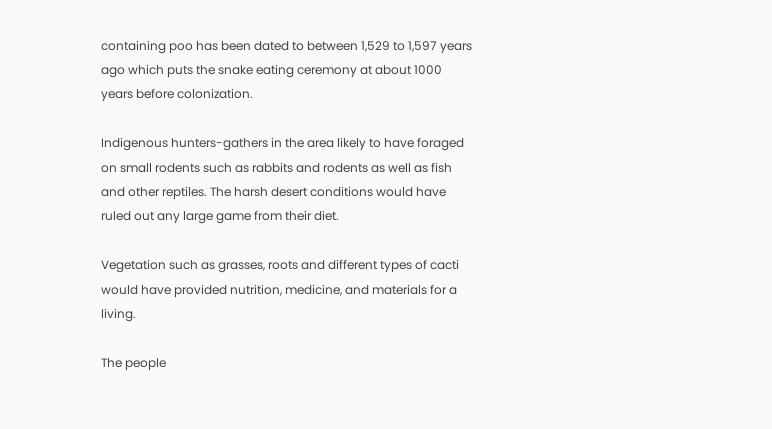containing poo has been dated to between 1,529 to 1,597 years ago which puts the snake eating ceremony at about 1000 years before colonization.

Indigenous hunters-gathers in the area likely to have foraged on small rodents such as rabbits and rodents as well as fish and other reptiles. The harsh desert conditions would have ruled out any large game from their diet.

Vegetation such as grasses, roots and different types of cacti would have provided nutrition, medicine, and materials for a living.

The people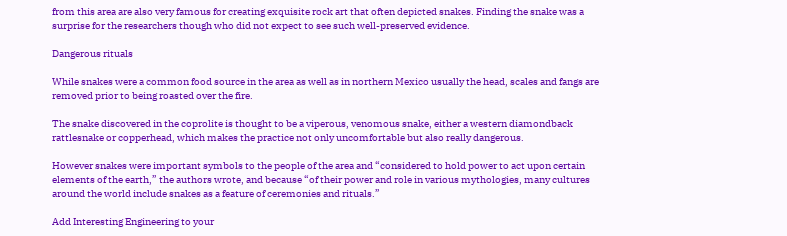from this area are also very famous for creating exquisite rock art that often depicted snakes. Finding the snake was a surprise for the researchers though who did not expect to see such well-preserved evidence.

Dangerous rituals

While snakes were a common food source in the area as well as in northern Mexico usually the head, scales and fangs are removed prior to being roasted over the fire.

The snake discovered in the coprolite is thought to be a viperous, venomous snake, either a western diamondback rattlesnake or copperhead, which makes the practice not only uncomfortable but also really dangerous.

However snakes were important symbols to the people of the area and “considered to hold power to act upon certain elements of the earth,” the authors wrote, and because “of their power and role in various mythologies, many cultures around the world include snakes as a feature of ceremonies and rituals.”

Add Interesting Engineering to your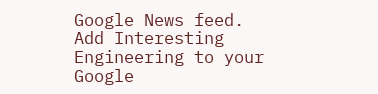Google News feed.
Add Interesting Engineering to your Google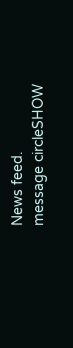News feed.
message circleSHOW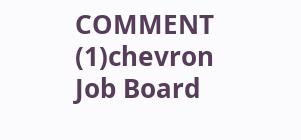COMMENT (1)chevron
Job Board